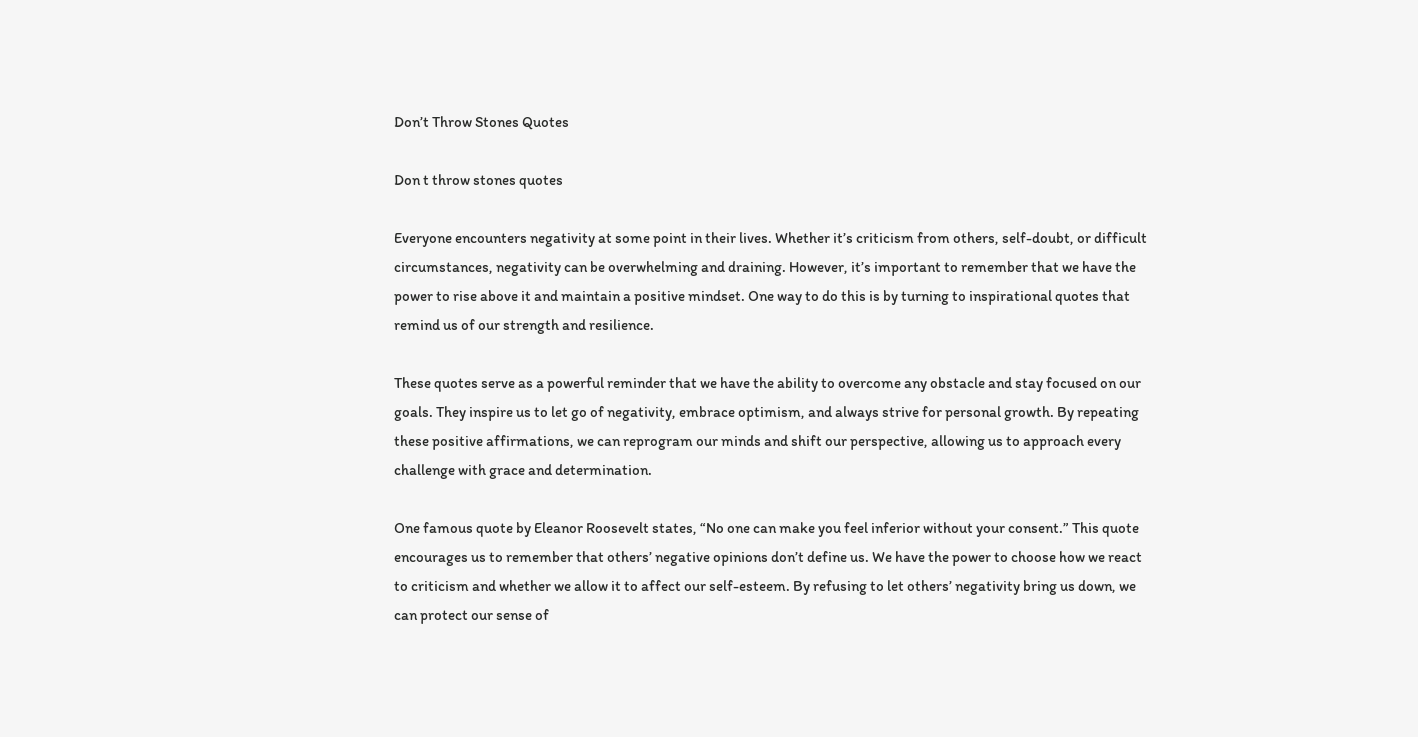Don’t Throw Stones Quotes

Don t throw stones quotes

Everyone encounters negativity at some point in their lives. Whether it’s criticism from others, self-doubt, or difficult circumstances, negativity can be overwhelming and draining. However, it’s important to remember that we have the power to rise above it and maintain a positive mindset. One way to do this is by turning to inspirational quotes that remind us of our strength and resilience.

These quotes serve as a powerful reminder that we have the ability to overcome any obstacle and stay focused on our goals. They inspire us to let go of negativity, embrace optimism, and always strive for personal growth. By repeating these positive affirmations, we can reprogram our minds and shift our perspective, allowing us to approach every challenge with grace and determination.

One famous quote by Eleanor Roosevelt states, “No one can make you feel inferior without your consent.” This quote encourages us to remember that others’ negative opinions don’t define us. We have the power to choose how we react to criticism and whether we allow it to affect our self-esteem. By refusing to let others’ negativity bring us down, we can protect our sense of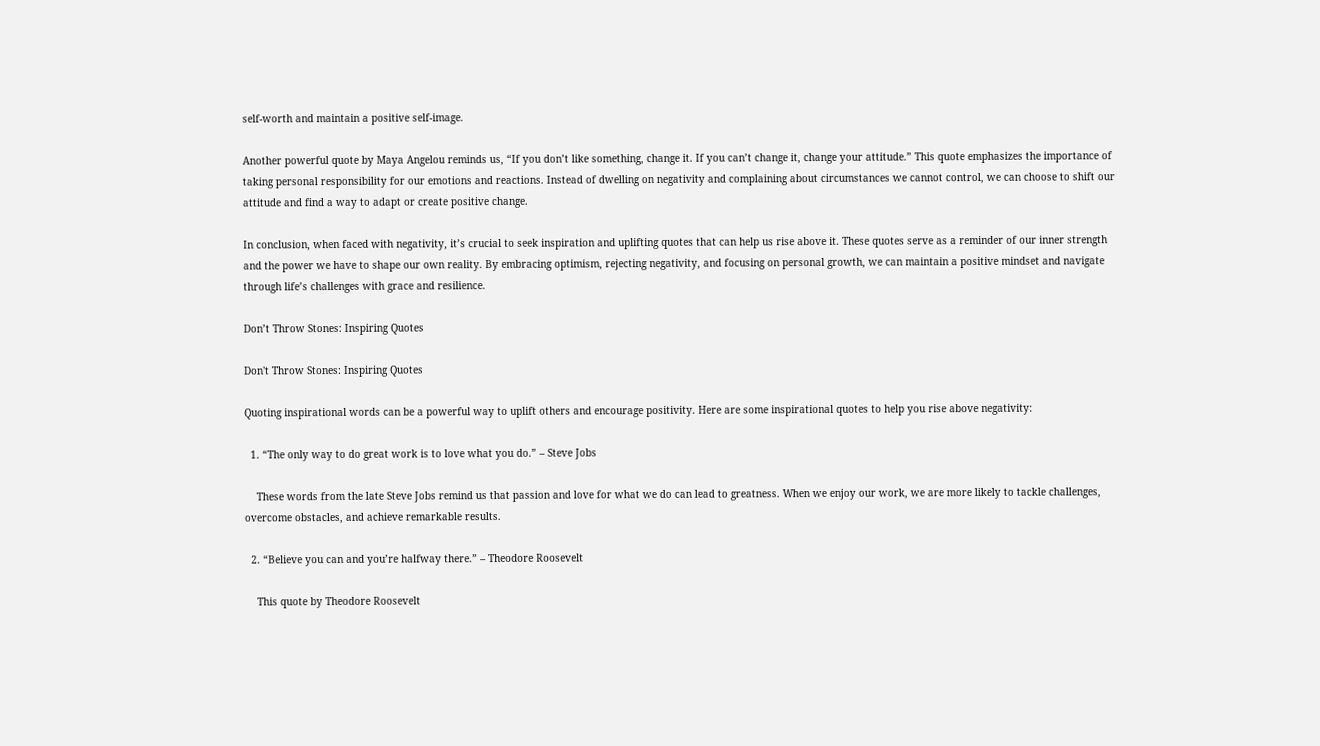self-worth and maintain a positive self-image.

Another powerful quote by Maya Angelou reminds us, “If you don’t like something, change it. If you can’t change it, change your attitude.” This quote emphasizes the importance of taking personal responsibility for our emotions and reactions. Instead of dwelling on negativity and complaining about circumstances we cannot control, we can choose to shift our attitude and find a way to adapt or create positive change.

In conclusion, when faced with negativity, it’s crucial to seek inspiration and uplifting quotes that can help us rise above it. These quotes serve as a reminder of our inner strength and the power we have to shape our own reality. By embracing optimism, rejecting negativity, and focusing on personal growth, we can maintain a positive mindset and navigate through life’s challenges with grace and resilience.

Don’t Throw Stones: Inspiring Quotes

Don't Throw Stones: Inspiring Quotes

Quoting inspirational words can be a powerful way to uplift others and encourage positivity. Here are some inspirational quotes to help you rise above negativity:

  1. “The only way to do great work is to love what you do.” – Steve Jobs

    These words from the late Steve Jobs remind us that passion and love for what we do can lead to greatness. When we enjoy our work, we are more likely to tackle challenges, overcome obstacles, and achieve remarkable results.

  2. “Believe you can and you’re halfway there.” – Theodore Roosevelt

    This quote by Theodore Roosevelt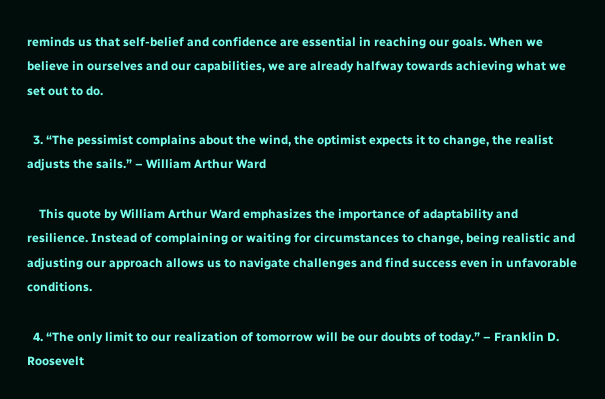reminds us that self-belief and confidence are essential in reaching our goals. When we believe in ourselves and our capabilities, we are already halfway towards achieving what we set out to do.

  3. “The pessimist complains about the wind, the optimist expects it to change, the realist adjusts the sails.” – William Arthur Ward

    This quote by William Arthur Ward emphasizes the importance of adaptability and resilience. Instead of complaining or waiting for circumstances to change, being realistic and adjusting our approach allows us to navigate challenges and find success even in unfavorable conditions.

  4. “The only limit to our realization of tomorrow will be our doubts of today.” – Franklin D. Roosevelt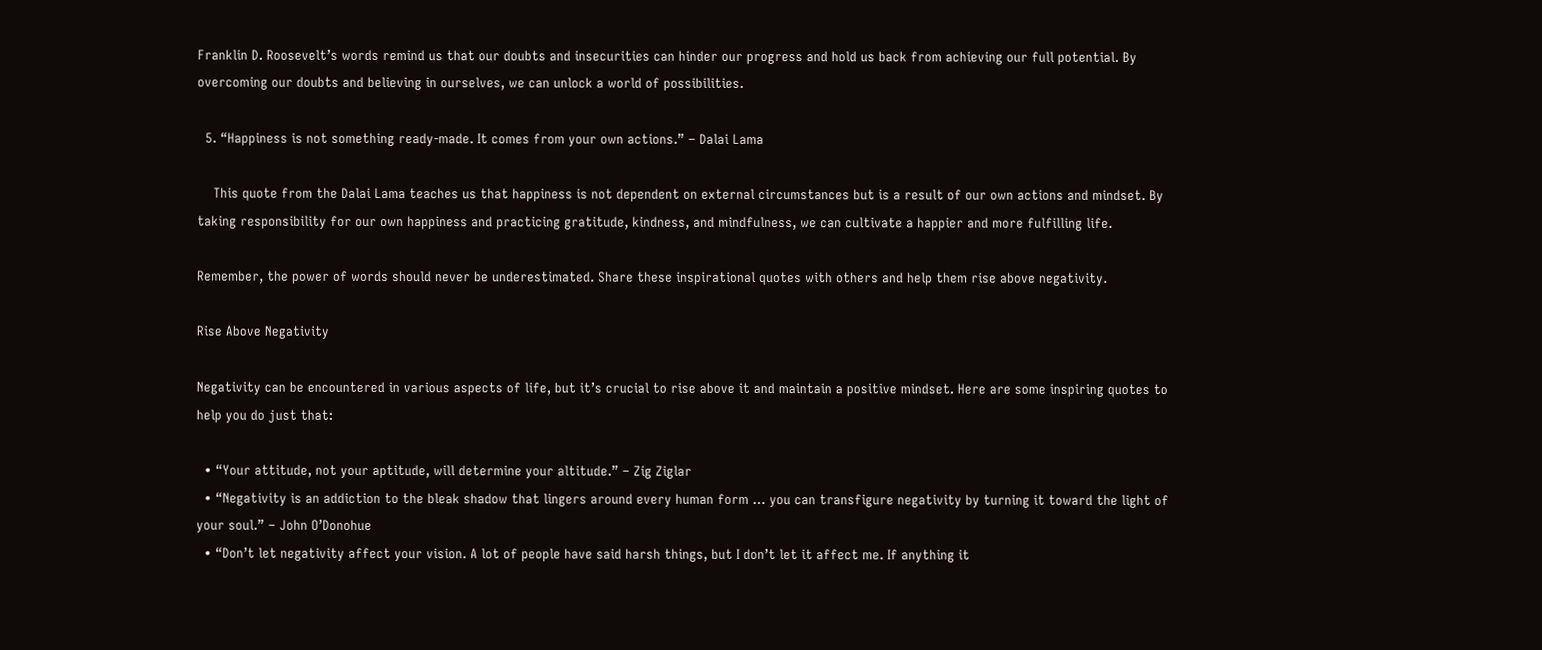Franklin D. Roosevelt’s words remind us that our doubts and insecurities can hinder our progress and hold us back from achieving our full potential. By overcoming our doubts and believing in ourselves, we can unlock a world of possibilities.

  5. “Happiness is not something ready-made. It comes from your own actions.” – Dalai Lama

    This quote from the Dalai Lama teaches us that happiness is not dependent on external circumstances but is a result of our own actions and mindset. By taking responsibility for our own happiness and practicing gratitude, kindness, and mindfulness, we can cultivate a happier and more fulfilling life.

Remember, the power of words should never be underestimated. Share these inspirational quotes with others and help them rise above negativity.

Rise Above Negativity

Negativity can be encountered in various aspects of life, but it’s crucial to rise above it and maintain a positive mindset. Here are some inspiring quotes to help you do just that:

  • “Your attitude, not your aptitude, will determine your altitude.” – Zig Ziglar
  • “Negativity is an addiction to the bleak shadow that lingers around every human form … you can transfigure negativity by turning it toward the light of your soul.” – John O’Donohue
  • “Don’t let negativity affect your vision. A lot of people have said harsh things, but I don’t let it affect me. If anything it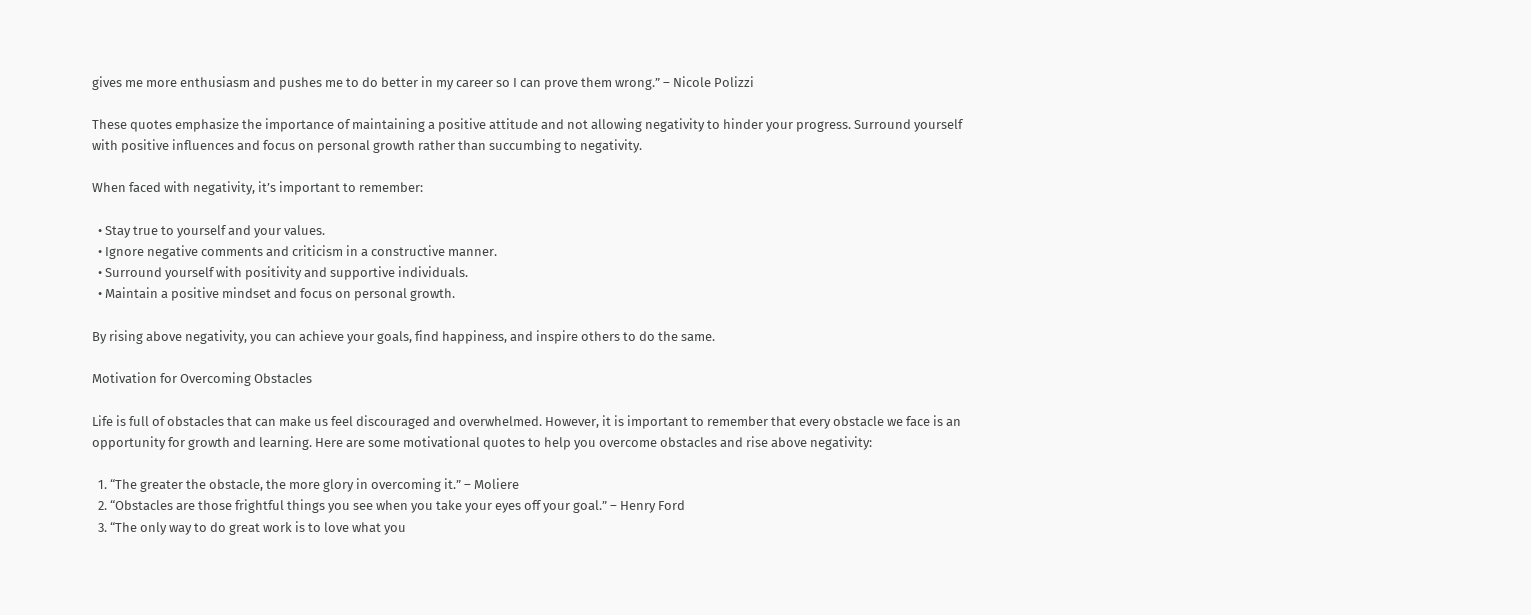gives me more enthusiasm and pushes me to do better in my career so I can prove them wrong.” – Nicole Polizzi

These quotes emphasize the importance of maintaining a positive attitude and not allowing negativity to hinder your progress. Surround yourself with positive influences and focus on personal growth rather than succumbing to negativity.

When faced with negativity, it’s important to remember:

  • Stay true to yourself and your values.
  • Ignore negative comments and criticism in a constructive manner.
  • Surround yourself with positivity and supportive individuals.
  • Maintain a positive mindset and focus on personal growth.

By rising above negativity, you can achieve your goals, find happiness, and inspire others to do the same.

Motivation for Overcoming Obstacles

Life is full of obstacles that can make us feel discouraged and overwhelmed. However, it is important to remember that every obstacle we face is an opportunity for growth and learning. Here are some motivational quotes to help you overcome obstacles and rise above negativity:

  1. “The greater the obstacle, the more glory in overcoming it.” – Moliere
  2. “Obstacles are those frightful things you see when you take your eyes off your goal.” – Henry Ford
  3. “The only way to do great work is to love what you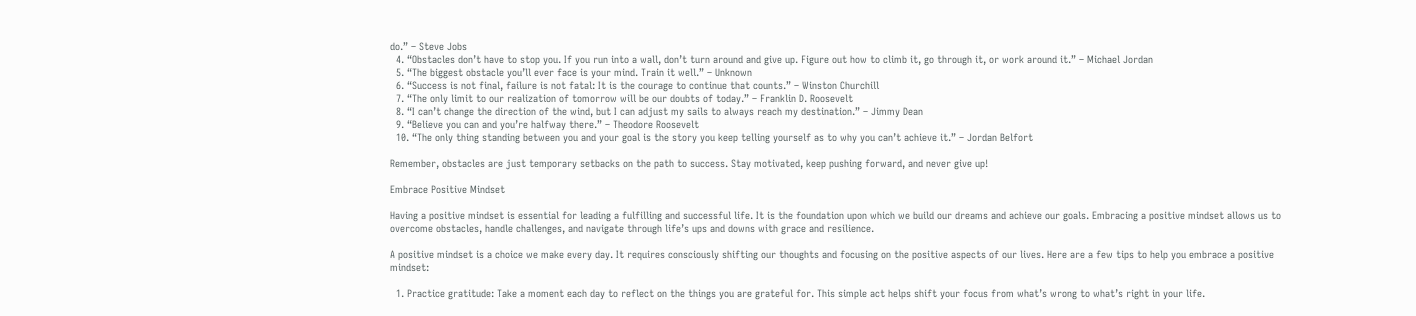do.” – Steve Jobs
  4. “Obstacles don’t have to stop you. If you run into a wall, don’t turn around and give up. Figure out how to climb it, go through it, or work around it.” – Michael Jordan
  5. “The biggest obstacle you’ll ever face is your mind. Train it well.” – Unknown
  6. “Success is not final, failure is not fatal: It is the courage to continue that counts.” – Winston Churchill
  7. “The only limit to our realization of tomorrow will be our doubts of today.” – Franklin D. Roosevelt
  8. “I can’t change the direction of the wind, but I can adjust my sails to always reach my destination.” – Jimmy Dean
  9. “Believe you can and you’re halfway there.” – Theodore Roosevelt
  10. “The only thing standing between you and your goal is the story you keep telling yourself as to why you can’t achieve it.” – Jordan Belfort

Remember, obstacles are just temporary setbacks on the path to success. Stay motivated, keep pushing forward, and never give up!

Embrace Positive Mindset

Having a positive mindset is essential for leading a fulfilling and successful life. It is the foundation upon which we build our dreams and achieve our goals. Embracing a positive mindset allows us to overcome obstacles, handle challenges, and navigate through life’s ups and downs with grace and resilience.

A positive mindset is a choice we make every day. It requires consciously shifting our thoughts and focusing on the positive aspects of our lives. Here are a few tips to help you embrace a positive mindset:

  1. Practice gratitude: Take a moment each day to reflect on the things you are grateful for. This simple act helps shift your focus from what’s wrong to what’s right in your life.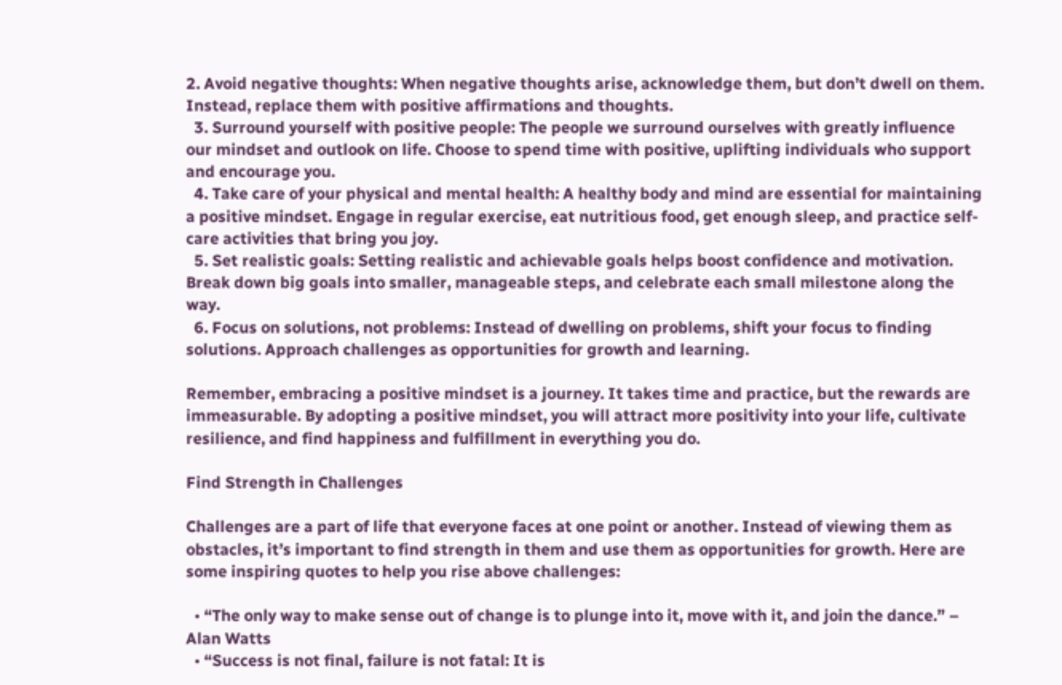2. Avoid negative thoughts: When negative thoughts arise, acknowledge them, but don’t dwell on them. Instead, replace them with positive affirmations and thoughts.
  3. Surround yourself with positive people: The people we surround ourselves with greatly influence our mindset and outlook on life. Choose to spend time with positive, uplifting individuals who support and encourage you.
  4. Take care of your physical and mental health: A healthy body and mind are essential for maintaining a positive mindset. Engage in regular exercise, eat nutritious food, get enough sleep, and practice self-care activities that bring you joy.
  5. Set realistic goals: Setting realistic and achievable goals helps boost confidence and motivation. Break down big goals into smaller, manageable steps, and celebrate each small milestone along the way.
  6. Focus on solutions, not problems: Instead of dwelling on problems, shift your focus to finding solutions. Approach challenges as opportunities for growth and learning.

Remember, embracing a positive mindset is a journey. It takes time and practice, but the rewards are immeasurable. By adopting a positive mindset, you will attract more positivity into your life, cultivate resilience, and find happiness and fulfillment in everything you do.

Find Strength in Challenges

Challenges are a part of life that everyone faces at one point or another. Instead of viewing them as obstacles, it’s important to find strength in them and use them as opportunities for growth. Here are some inspiring quotes to help you rise above challenges:

  • “The only way to make sense out of change is to plunge into it, move with it, and join the dance.” – Alan Watts
  • “Success is not final, failure is not fatal: It is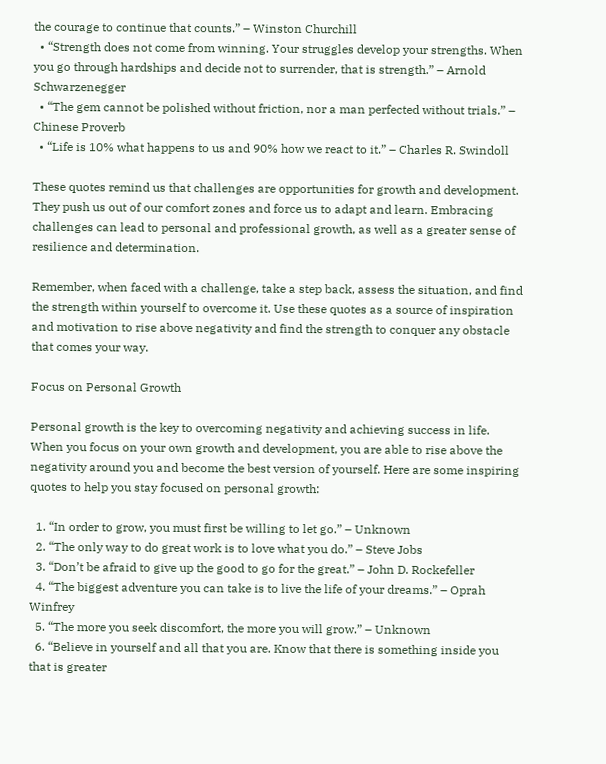the courage to continue that counts.” – Winston Churchill
  • “Strength does not come from winning. Your struggles develop your strengths. When you go through hardships and decide not to surrender, that is strength.” – Arnold Schwarzenegger
  • “The gem cannot be polished without friction, nor a man perfected without trials.” – Chinese Proverb
  • “Life is 10% what happens to us and 90% how we react to it.” – Charles R. Swindoll

These quotes remind us that challenges are opportunities for growth and development. They push us out of our comfort zones and force us to adapt and learn. Embracing challenges can lead to personal and professional growth, as well as a greater sense of resilience and determination.

Remember, when faced with a challenge, take a step back, assess the situation, and find the strength within yourself to overcome it. Use these quotes as a source of inspiration and motivation to rise above negativity and find the strength to conquer any obstacle that comes your way.

Focus on Personal Growth

Personal growth is the key to overcoming negativity and achieving success in life. When you focus on your own growth and development, you are able to rise above the negativity around you and become the best version of yourself. Here are some inspiring quotes to help you stay focused on personal growth:

  1. “In order to grow, you must first be willing to let go.” – Unknown
  2. “The only way to do great work is to love what you do.” – Steve Jobs
  3. “Don’t be afraid to give up the good to go for the great.” – John D. Rockefeller
  4. “The biggest adventure you can take is to live the life of your dreams.” – Oprah Winfrey
  5. “The more you seek discomfort, the more you will grow.” – Unknown
  6. “Believe in yourself and all that you are. Know that there is something inside you that is greater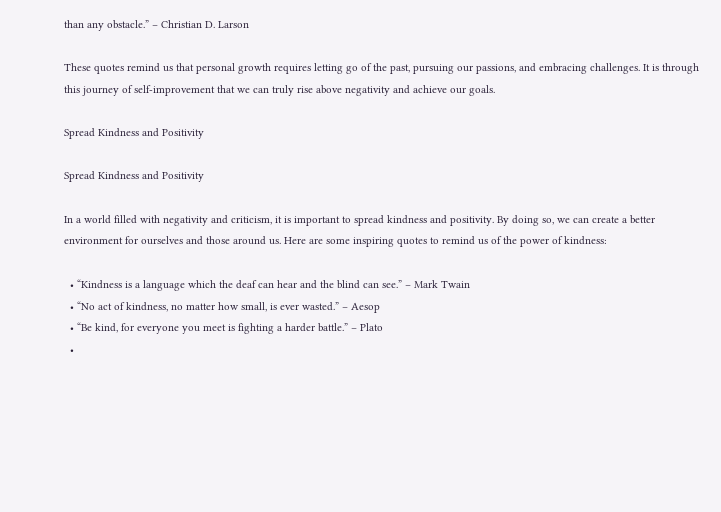than any obstacle.” – Christian D. Larson

These quotes remind us that personal growth requires letting go of the past, pursuing our passions, and embracing challenges. It is through this journey of self-improvement that we can truly rise above negativity and achieve our goals.

Spread Kindness and Positivity

Spread Kindness and Positivity

In a world filled with negativity and criticism, it is important to spread kindness and positivity. By doing so, we can create a better environment for ourselves and those around us. Here are some inspiring quotes to remind us of the power of kindness:

  • “Kindness is a language which the deaf can hear and the blind can see.” – Mark Twain
  • “No act of kindness, no matter how small, is ever wasted.” – Aesop
  • “Be kind, for everyone you meet is fighting a harder battle.” – Plato
  •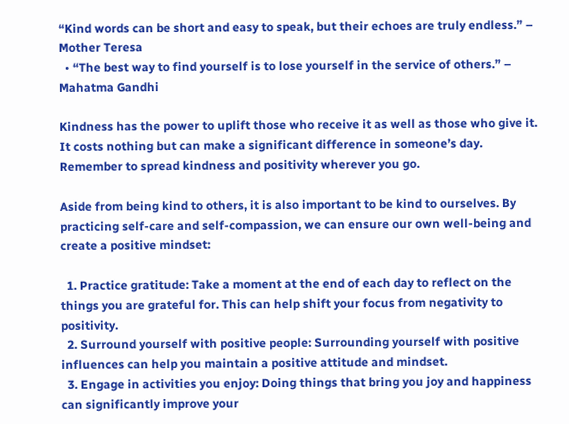“Kind words can be short and easy to speak, but their echoes are truly endless.” – Mother Teresa
  • “The best way to find yourself is to lose yourself in the service of others.” – Mahatma Gandhi

Kindness has the power to uplift those who receive it as well as those who give it. It costs nothing but can make a significant difference in someone’s day. Remember to spread kindness and positivity wherever you go.

Aside from being kind to others, it is also important to be kind to ourselves. By practicing self-care and self-compassion, we can ensure our own well-being and create a positive mindset:

  1. Practice gratitude: Take a moment at the end of each day to reflect on the things you are grateful for. This can help shift your focus from negativity to positivity.
  2. Surround yourself with positive people: Surrounding yourself with positive influences can help you maintain a positive attitude and mindset.
  3. Engage in activities you enjoy: Doing things that bring you joy and happiness can significantly improve your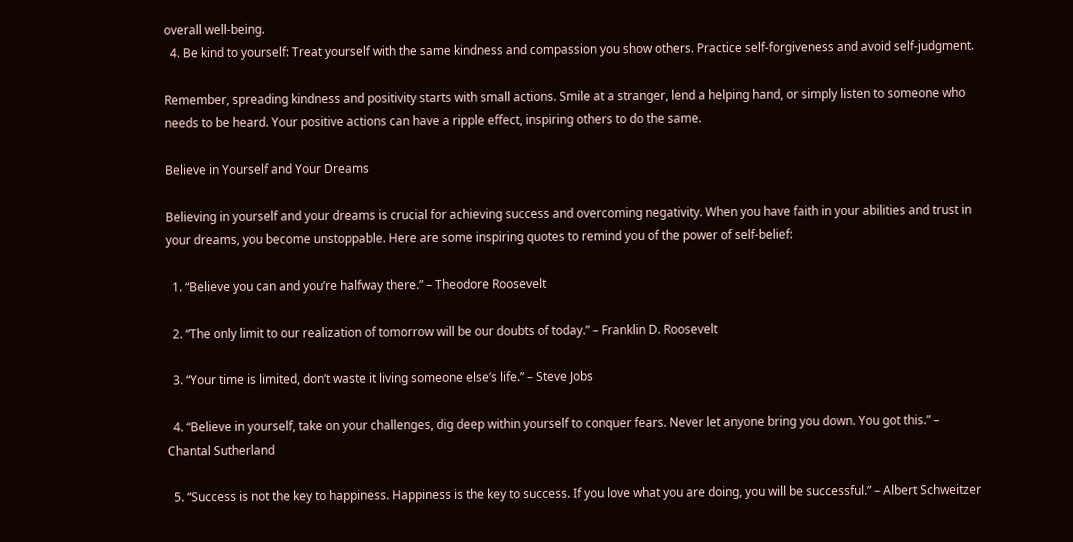overall well-being.
  4. Be kind to yourself: Treat yourself with the same kindness and compassion you show others. Practice self-forgiveness and avoid self-judgment.

Remember, spreading kindness and positivity starts with small actions. Smile at a stranger, lend a helping hand, or simply listen to someone who needs to be heard. Your positive actions can have a ripple effect, inspiring others to do the same.

Believe in Yourself and Your Dreams

Believing in yourself and your dreams is crucial for achieving success and overcoming negativity. When you have faith in your abilities and trust in your dreams, you become unstoppable. Here are some inspiring quotes to remind you of the power of self-belief:

  1. “Believe you can and you’re halfway there.” – Theodore Roosevelt

  2. “The only limit to our realization of tomorrow will be our doubts of today.” – Franklin D. Roosevelt

  3. “Your time is limited, don’t waste it living someone else’s life.” – Steve Jobs

  4. “Believe in yourself, take on your challenges, dig deep within yourself to conquer fears. Never let anyone bring you down. You got this.” – Chantal Sutherland

  5. “Success is not the key to happiness. Happiness is the key to success. If you love what you are doing, you will be successful.” – Albert Schweitzer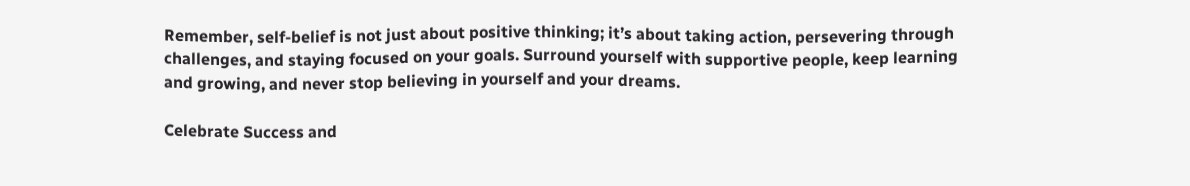Remember, self-belief is not just about positive thinking; it’s about taking action, persevering through challenges, and staying focused on your goals. Surround yourself with supportive people, keep learning and growing, and never stop believing in yourself and your dreams.

Celebrate Success and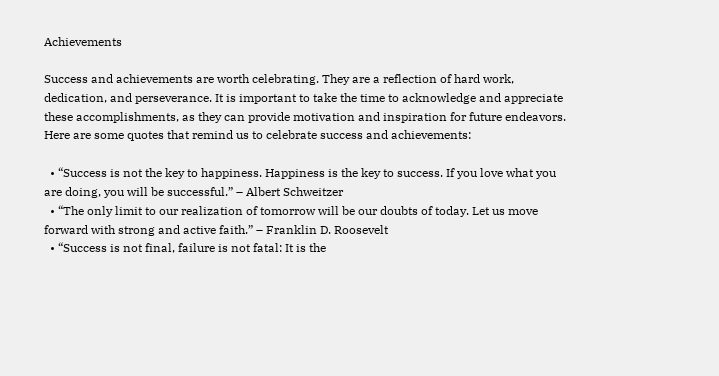Achievements

Success and achievements are worth celebrating. They are a reflection of hard work, dedication, and perseverance. It is important to take the time to acknowledge and appreciate these accomplishments, as they can provide motivation and inspiration for future endeavors. Here are some quotes that remind us to celebrate success and achievements:

  • “Success is not the key to happiness. Happiness is the key to success. If you love what you are doing, you will be successful.” – Albert Schweitzer
  • “The only limit to our realization of tomorrow will be our doubts of today. Let us move forward with strong and active faith.” – Franklin D. Roosevelt
  • “Success is not final, failure is not fatal: It is the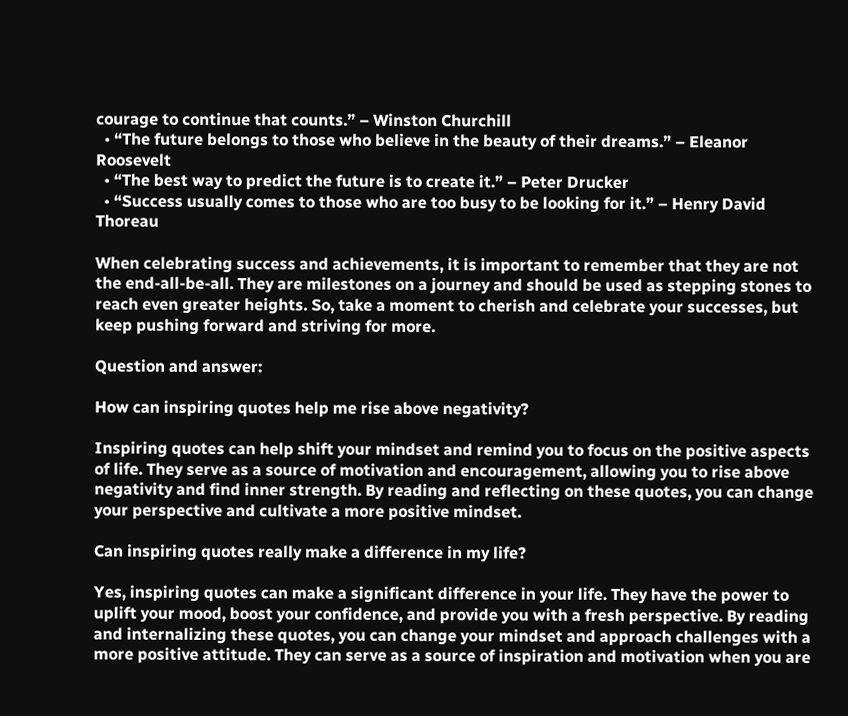courage to continue that counts.” – Winston Churchill
  • “The future belongs to those who believe in the beauty of their dreams.” – Eleanor Roosevelt
  • “The best way to predict the future is to create it.” – Peter Drucker
  • “Success usually comes to those who are too busy to be looking for it.” – Henry David Thoreau

When celebrating success and achievements, it is important to remember that they are not the end-all-be-all. They are milestones on a journey and should be used as stepping stones to reach even greater heights. So, take a moment to cherish and celebrate your successes, but keep pushing forward and striving for more.

Question and answer:

How can inspiring quotes help me rise above negativity?

Inspiring quotes can help shift your mindset and remind you to focus on the positive aspects of life. They serve as a source of motivation and encouragement, allowing you to rise above negativity and find inner strength. By reading and reflecting on these quotes, you can change your perspective and cultivate a more positive mindset.

Can inspiring quotes really make a difference in my life?

Yes, inspiring quotes can make a significant difference in your life. They have the power to uplift your mood, boost your confidence, and provide you with a fresh perspective. By reading and internalizing these quotes, you can change your mindset and approach challenges with a more positive attitude. They can serve as a source of inspiration and motivation when you are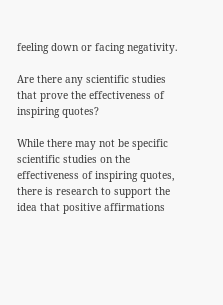feeling down or facing negativity.

Are there any scientific studies that prove the effectiveness of inspiring quotes?

While there may not be specific scientific studies on the effectiveness of inspiring quotes, there is research to support the idea that positive affirmations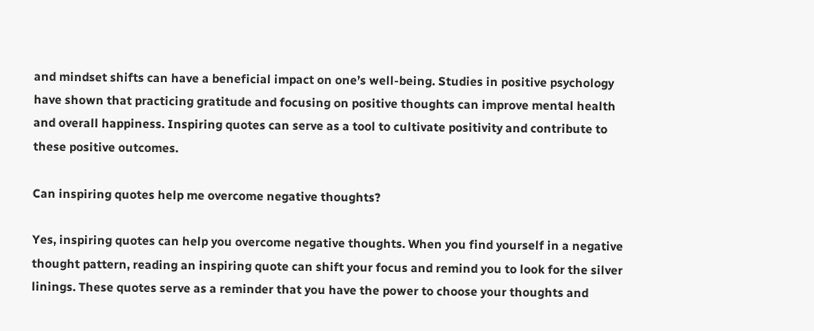and mindset shifts can have a beneficial impact on one’s well-being. Studies in positive psychology have shown that practicing gratitude and focusing on positive thoughts can improve mental health and overall happiness. Inspiring quotes can serve as a tool to cultivate positivity and contribute to these positive outcomes.

Can inspiring quotes help me overcome negative thoughts?

Yes, inspiring quotes can help you overcome negative thoughts. When you find yourself in a negative thought pattern, reading an inspiring quote can shift your focus and remind you to look for the silver linings. These quotes serve as a reminder that you have the power to choose your thoughts and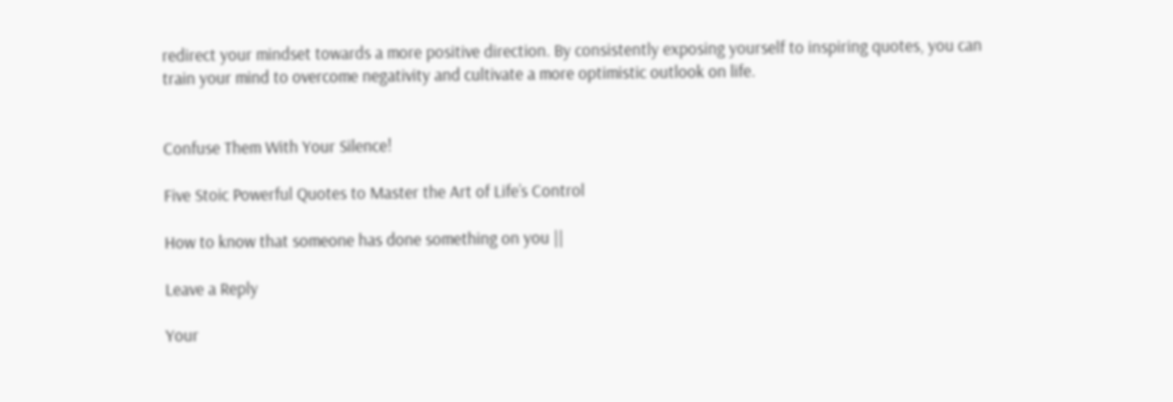redirect your mindset towards a more positive direction. By consistently exposing yourself to inspiring quotes, you can train your mind to overcome negativity and cultivate a more optimistic outlook on life.


Confuse Them With Your Silence!

Five Stoic Powerful Quotes to Master the Art of Life’s Control

How to know that someone has done something on you ||

Leave a Reply

Your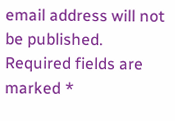email address will not be published. Required fields are marked *